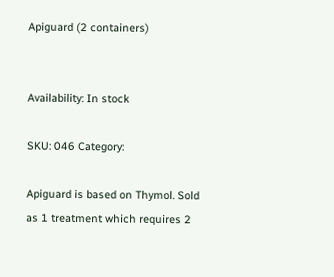Apiguard (2 containers)


Availability: In stock

SKU: 046 Category:

Apiguard is based on Thymol. Sold as 1 treatment which requires 2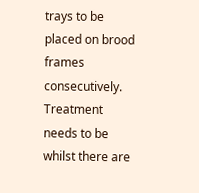trays to be placed on brood frames consecutively. Treatment needs to be whilst there are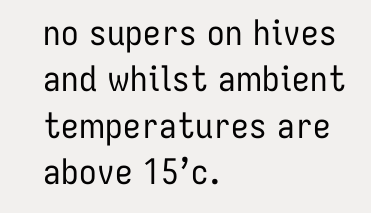no supers on hives and whilst ambient temperatures are above 15’c.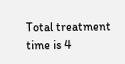Total treatment time is 4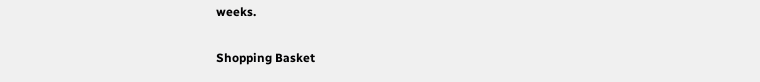weeks.

Shopping Basket